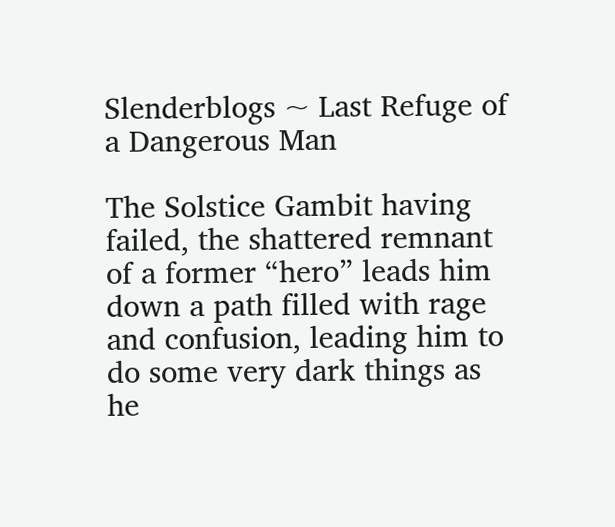Slenderblogs ~ Last Refuge of a Dangerous Man

The Solstice Gambit having failed, the shattered remnant of a former “hero” leads him down a path filled with rage and confusion, leading him to do some very dark things as he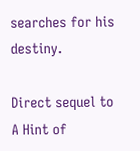searches for his destiny.

Direct sequel to A Hint of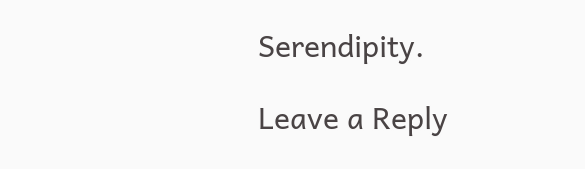Serendipity.

Leave a Reply